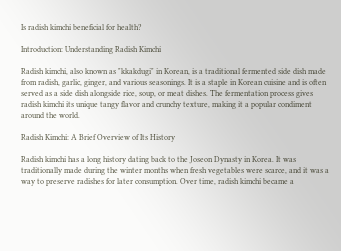Is radish kimchi beneficial for health?

Introduction: Understanding Radish Kimchi

Radish kimchi, also known as "kkakdugi" in Korean, is a traditional fermented side dish made from radish, garlic, ginger, and various seasonings. It is a staple in Korean cuisine and is often served as a side dish alongside rice, soup, or meat dishes. The fermentation process gives radish kimchi its unique tangy flavor and crunchy texture, making it a popular condiment around the world.

Radish Kimchi: A Brief Overview of Its History

Radish kimchi has a long history dating back to the Joseon Dynasty in Korea. It was traditionally made during the winter months when fresh vegetables were scarce, and it was a way to preserve radishes for later consumption. Over time, radish kimchi became a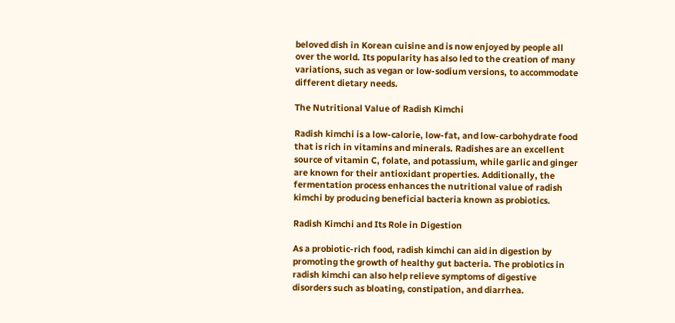beloved dish in Korean cuisine and is now enjoyed by people all over the world. Its popularity has also led to the creation of many variations, such as vegan or low-sodium versions, to accommodate different dietary needs.

The Nutritional Value of Radish Kimchi

Radish kimchi is a low-calorie, low-fat, and low-carbohydrate food that is rich in vitamins and minerals. Radishes are an excellent source of vitamin C, folate, and potassium, while garlic and ginger are known for their antioxidant properties. Additionally, the fermentation process enhances the nutritional value of radish kimchi by producing beneficial bacteria known as probiotics.

Radish Kimchi and Its Role in Digestion

As a probiotic-rich food, radish kimchi can aid in digestion by promoting the growth of healthy gut bacteria. The probiotics in radish kimchi can also help relieve symptoms of digestive disorders such as bloating, constipation, and diarrhea.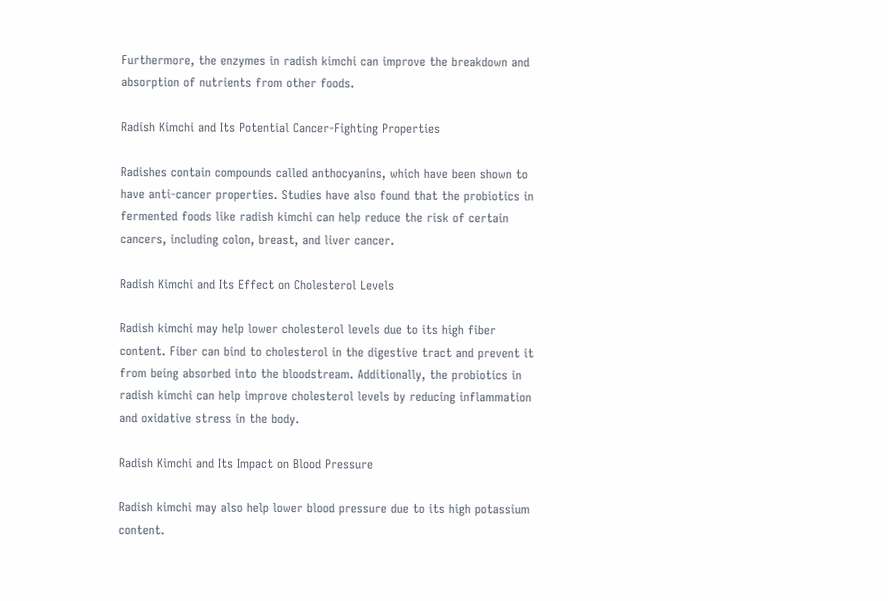Furthermore, the enzymes in radish kimchi can improve the breakdown and absorption of nutrients from other foods.

Radish Kimchi and Its Potential Cancer-Fighting Properties

Radishes contain compounds called anthocyanins, which have been shown to have anti-cancer properties. Studies have also found that the probiotics in fermented foods like radish kimchi can help reduce the risk of certain cancers, including colon, breast, and liver cancer.

Radish Kimchi and Its Effect on Cholesterol Levels

Radish kimchi may help lower cholesterol levels due to its high fiber content. Fiber can bind to cholesterol in the digestive tract and prevent it from being absorbed into the bloodstream. Additionally, the probiotics in radish kimchi can help improve cholesterol levels by reducing inflammation and oxidative stress in the body.

Radish Kimchi and Its Impact on Blood Pressure

Radish kimchi may also help lower blood pressure due to its high potassium content.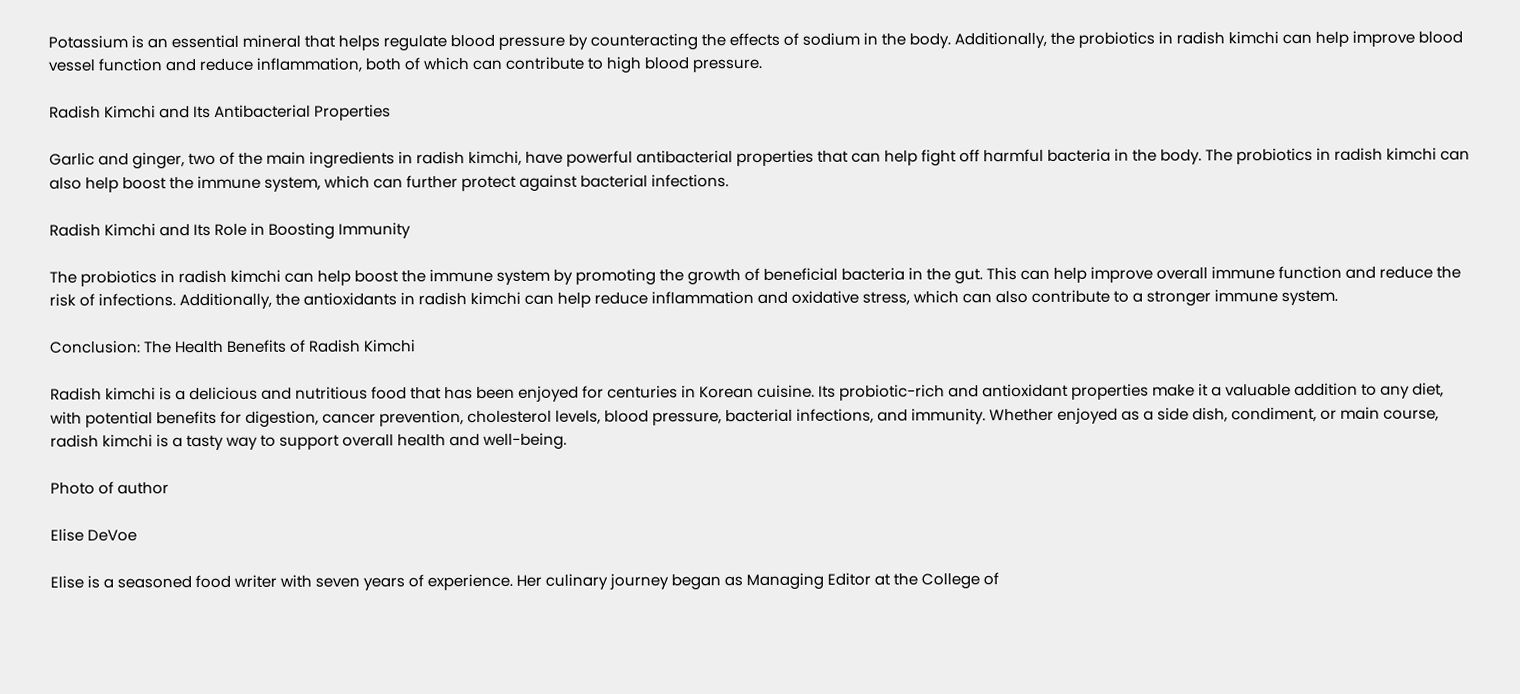Potassium is an essential mineral that helps regulate blood pressure by counteracting the effects of sodium in the body. Additionally, the probiotics in radish kimchi can help improve blood vessel function and reduce inflammation, both of which can contribute to high blood pressure.

Radish Kimchi and Its Antibacterial Properties

Garlic and ginger, two of the main ingredients in radish kimchi, have powerful antibacterial properties that can help fight off harmful bacteria in the body. The probiotics in radish kimchi can also help boost the immune system, which can further protect against bacterial infections.

Radish Kimchi and Its Role in Boosting Immunity

The probiotics in radish kimchi can help boost the immune system by promoting the growth of beneficial bacteria in the gut. This can help improve overall immune function and reduce the risk of infections. Additionally, the antioxidants in radish kimchi can help reduce inflammation and oxidative stress, which can also contribute to a stronger immune system.

Conclusion: The Health Benefits of Radish Kimchi

Radish kimchi is a delicious and nutritious food that has been enjoyed for centuries in Korean cuisine. Its probiotic-rich and antioxidant properties make it a valuable addition to any diet, with potential benefits for digestion, cancer prevention, cholesterol levels, blood pressure, bacterial infections, and immunity. Whether enjoyed as a side dish, condiment, or main course, radish kimchi is a tasty way to support overall health and well-being.

Photo of author

Elise DeVoe

Elise is a seasoned food writer with seven years of experience. Her culinary journey began as Managing Editor at the College of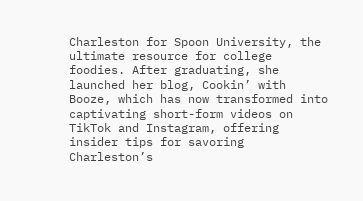Charleston for Spoon University, the ultimate resource for college foodies. After graduating, she launched her blog, Cookin’ with Booze, which has now transformed into captivating short-form videos on TikTok and Instagram, offering insider tips for savoring Charleston’s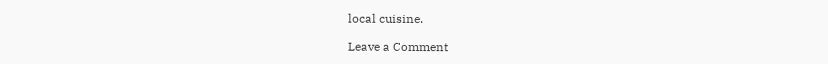local cuisine.

Leave a Comment